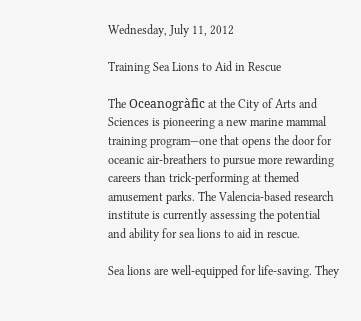Wednesday, July 11, 2012

Training Sea Lions to Aid in Rescue

The Oceanogràfic at the City of Arts and Sciences is pioneering a new marine mammal training program—one that opens the door for oceanic air-breathers to pursue more rewarding careers than trick-performing at themed amusement parks. The Valencia-based research institute is currently assessing the potential and ability for sea lions to aid in rescue.

Sea lions are well-equipped for life-saving. They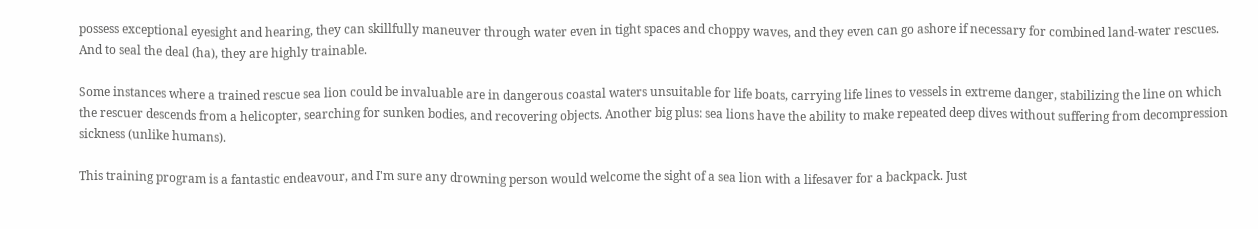possess exceptional eyesight and hearing, they can skillfully maneuver through water even in tight spaces and choppy waves, and they even can go ashore if necessary for combined land-water rescues. And to seal the deal (ha), they are highly trainable.

Some instances where a trained rescue sea lion could be invaluable are in dangerous coastal waters unsuitable for life boats, carrying life lines to vessels in extreme danger, stabilizing the line on which the rescuer descends from a helicopter, searching for sunken bodies, and recovering objects. Another big plus: sea lions have the ability to make repeated deep dives without suffering from decompression sickness (unlike humans).

This training program is a fantastic endeavour, and I'm sure any drowning person would welcome the sight of a sea lion with a lifesaver for a backpack. Just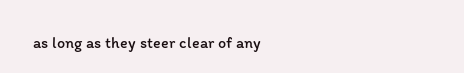as long as they steer clear of any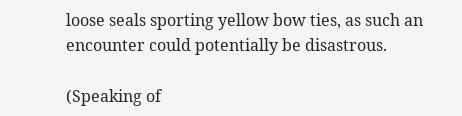loose seals sporting yellow bow ties, as such an encounter could potentially be disastrous.

(Speaking of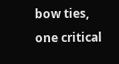bow ties, one critical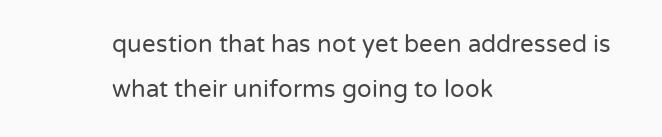question that has not yet been addressed is what their uniforms going to look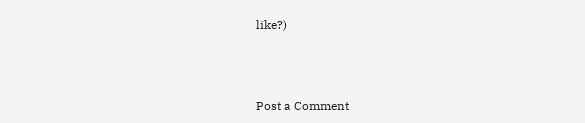like?)



Post a Comment